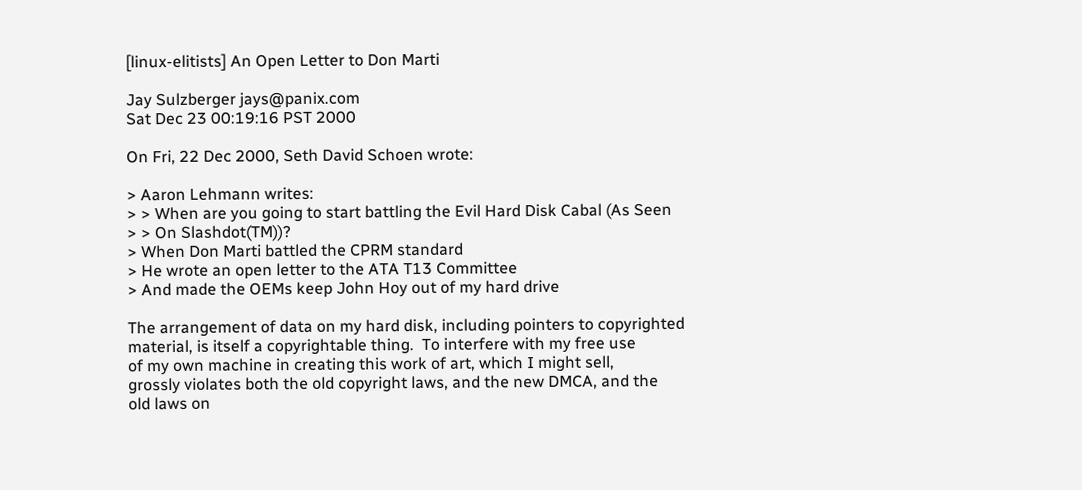[linux-elitists] An Open Letter to Don Marti

Jay Sulzberger jays@panix.com
Sat Dec 23 00:19:16 PST 2000

On Fri, 22 Dec 2000, Seth David Schoen wrote:

> Aaron Lehmann writes:
> > When are you going to start battling the Evil Hard Disk Cabal (As Seen
> > On Slashdot(TM))?
> When Don Marti battled the CPRM standard
> He wrote an open letter to the ATA T13 Committee
> And made the OEMs keep John Hoy out of my hard drive

The arrangement of data on my hard disk, including pointers to copyrighted
material, is itself a copyrightable thing.  To interfere with my free use
of my own machine in creating this work of art, which I might sell,
grossly violates both the old copyright laws, and the new DMCA, and the
old laws on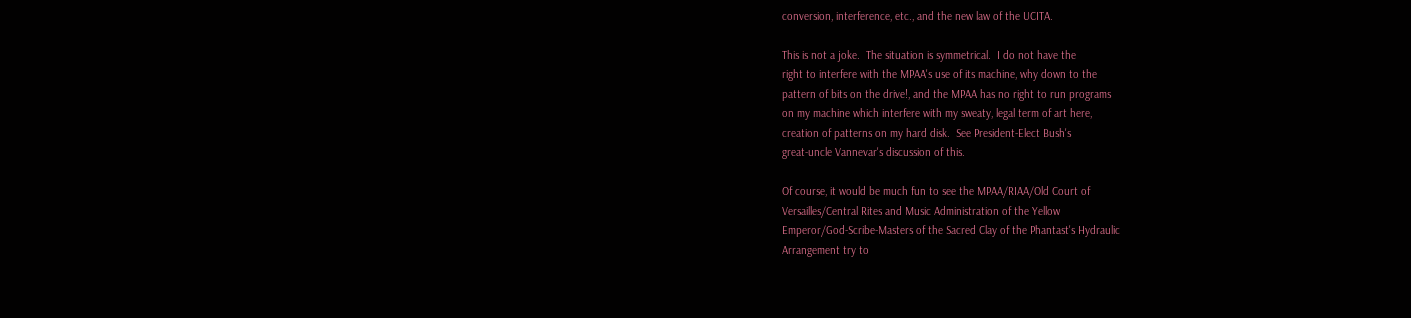conversion, interference, etc., and the new law of the UCITA.

This is not a joke.  The situation is symmetrical.  I do not have the
right to interfere with the MPAA's use of its machine, why down to the
pattern of bits on the drive!, and the MPAA has no right to run programs
on my machine which interfere with my sweaty, legal term of art here,
creation of patterns on my hard disk.  See President-Elect Bush's
great-uncle Vannevar's discussion of this.

Of course, it would be much fun to see the MPAA/RIAA/Old Court of
Versailles/Central Rites and Music Administration of the Yellow
Emperor/God-Scribe-Masters of the Sacred Clay of the Phantast's Hydraulic
Arrangement try to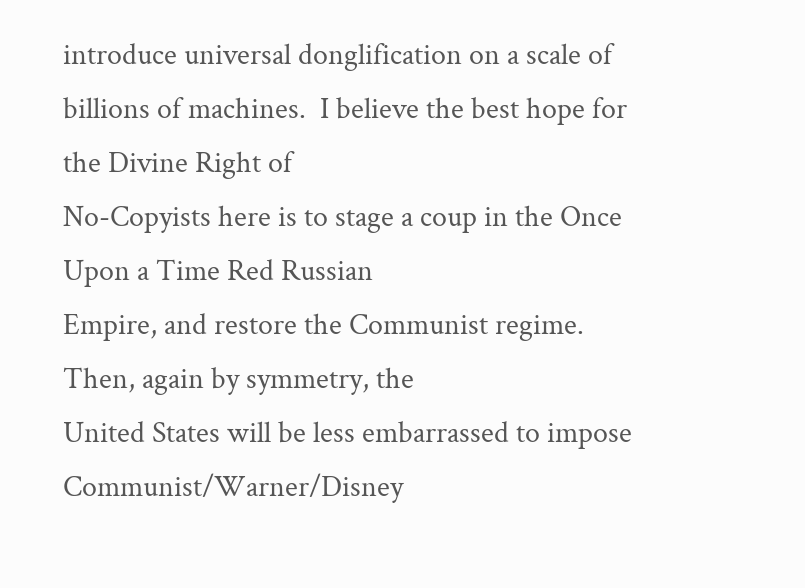introduce universal donglification on a scale of
billions of machines.  I believe the best hope for the Divine Right of
No-Copyists here is to stage a coup in the Once Upon a Time Red Russian
Empire, and restore the Communist regime.  Then, again by symmetry, the
United States will be less embarrassed to impose Communist/Warner/Disney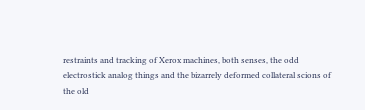restraints and tracking of Xerox machines, both senses, the odd
electrostick analog things and the bizarrely deformed collateral scions of
the old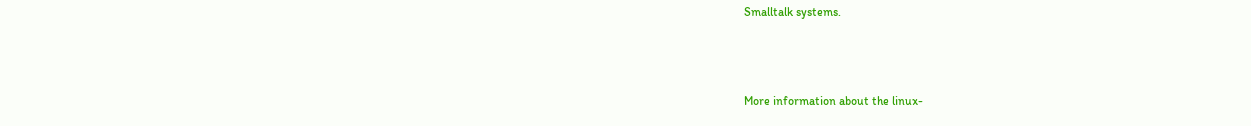Smalltalk systems.



More information about the linux-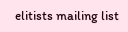elitists mailing list